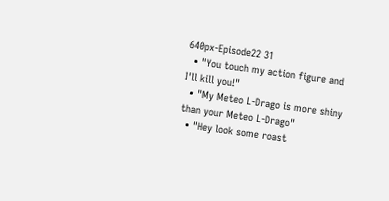640px-Episode22 31
  • "You touch my action figure and I'll kill you!"
  • "My Meteo L-Drago is more shiny than your Meteo L-Drago"
  • "Hey look some roast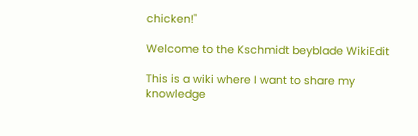chicken!"

Welcome to the Kschmidt beyblade WikiEdit

This is a wiki where I want to share my knowledge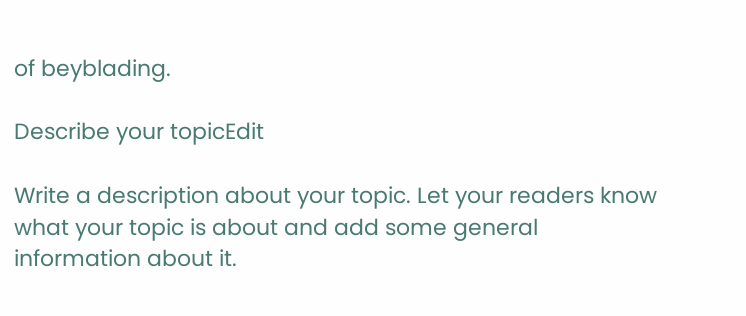of beyblading.

Describe your topicEdit

Write a description about your topic. Let your readers know what your topic is about and add some general information about it.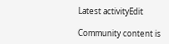Latest activityEdit

Community content is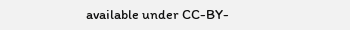available under CC-BY-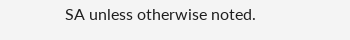SA unless otherwise noted.